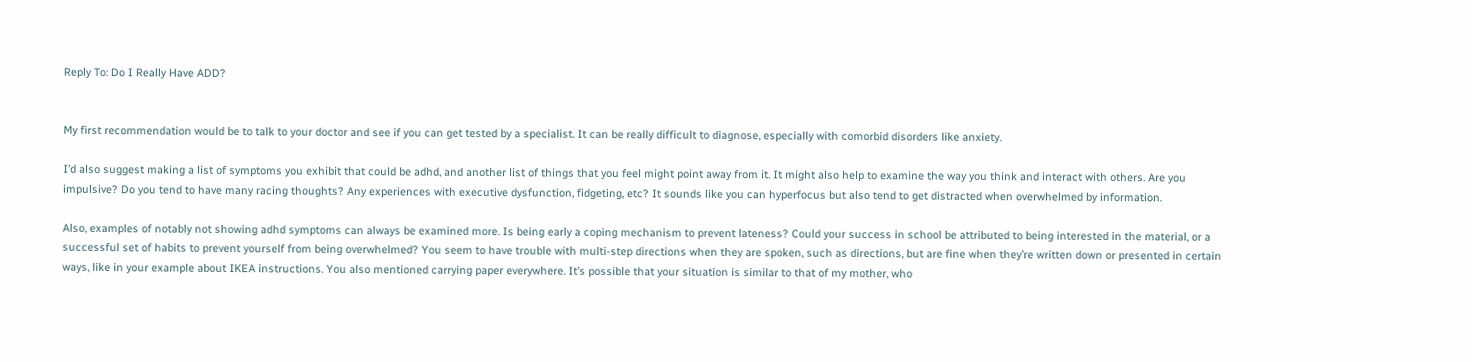Reply To: Do I Really Have ADD?


My first recommendation would be to talk to your doctor and see if you can get tested by a specialist. It can be really difficult to diagnose, especially with comorbid disorders like anxiety.

I’d also suggest making a list of symptoms you exhibit that could be adhd, and another list of things that you feel might point away from it. It might also help to examine the way you think and interact with others. Are you impulsive? Do you tend to have many racing thoughts? Any experiences with executive dysfunction, fidgeting, etc? It sounds like you can hyperfocus but also tend to get distracted when overwhelmed by information.

Also, examples of notably not showing adhd symptoms can always be examined more. Is being early a coping mechanism to prevent lateness? Could your success in school be attributed to being interested in the material, or a successful set of habits to prevent yourself from being overwhelmed? You seem to have trouble with multi-step directions when they are spoken, such as directions, but are fine when they’re written down or presented in certain ways, like in your example about IKEA instructions. You also mentioned carrying paper everywhere. It’s possible that your situation is similar to that of my mother, who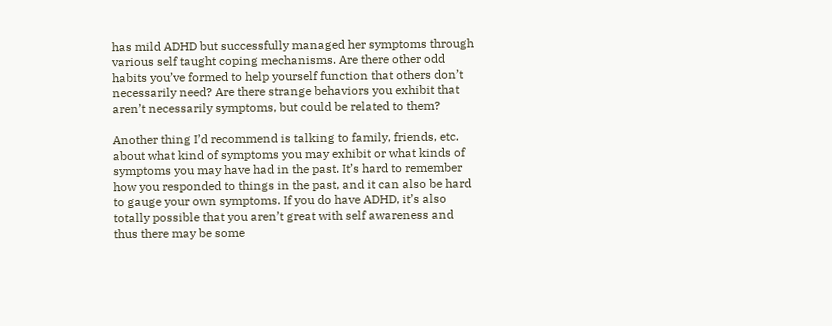has mild ADHD but successfully managed her symptoms through various self taught coping mechanisms. Are there other odd habits you’ve formed to help yourself function that others don’t necessarily need? Are there strange behaviors you exhibit that aren’t necessarily symptoms, but could be related to them?

Another thing I’d recommend is talking to family, friends, etc. about what kind of symptoms you may exhibit or what kinds of symptoms you may have had in the past. It’s hard to remember how you responded to things in the past, and it can also be hard to gauge your own symptoms. If you do have ADHD, it’s also totally possible that you aren’t great with self awareness and thus there may be some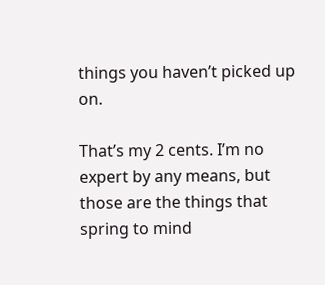things you haven’t picked up on.

That’s my 2 cents. I’m no expert by any means, but those are the things that spring to mind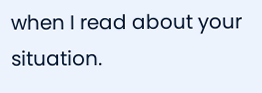when I read about your situation.